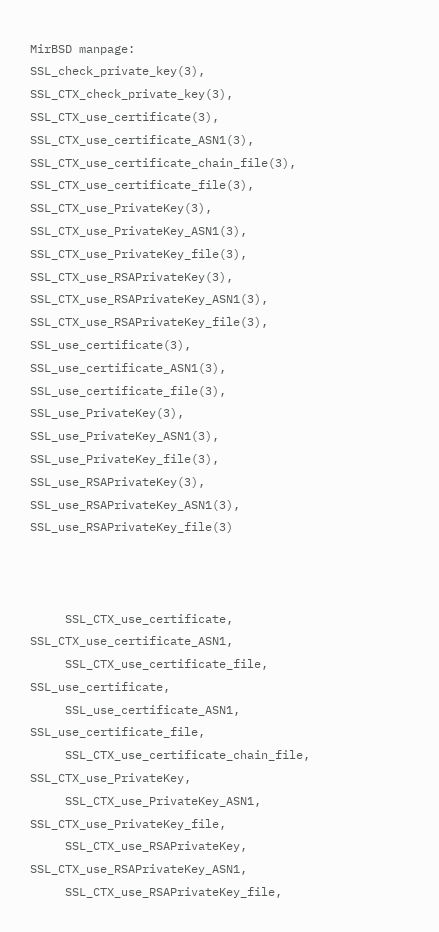MirBSD manpage: SSL_check_private_key(3), SSL_CTX_check_private_key(3), SSL_CTX_use_certificate(3), SSL_CTX_use_certificate_ASN1(3), SSL_CTX_use_certificate_chain_file(3), SSL_CTX_use_certificate_file(3), SSL_CTX_use_PrivateKey(3), SSL_CTX_use_PrivateKey_ASN1(3), SSL_CTX_use_PrivateKey_file(3), SSL_CTX_use_RSAPrivateKey(3), SSL_CTX_use_RSAPrivateKey_ASN1(3), SSL_CTX_use_RSAPrivateKey_file(3), SSL_use_certificate(3), SSL_use_certificate_ASN1(3), SSL_use_certificate_file(3), SSL_use_PrivateKey(3), SSL_use_PrivateKey_ASN1(3), SSL_use_PrivateKey_file(3), SSL_use_RSAPrivateKey(3), SSL_use_RSAPrivateKey_ASN1(3), SSL_use_RSAPrivateKey_file(3)



     SSL_CTX_use_certificate, SSL_CTX_use_certificate_ASN1,
     SSL_CTX_use_certificate_file, SSL_use_certificate,
     SSL_use_certificate_ASN1, SSL_use_certificate_file,
     SSL_CTX_use_certificate_chain_file, SSL_CTX_use_PrivateKey,
     SSL_CTX_use_PrivateKey_ASN1, SSL_CTX_use_PrivateKey_file,
     SSL_CTX_use_RSAPrivateKey, SSL_CTX_use_RSAPrivateKey_ASN1,
     SSL_CTX_use_RSAPrivateKey_file,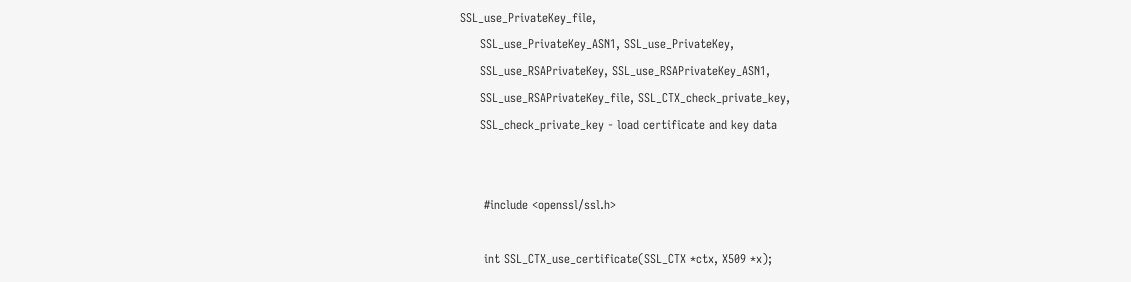SSL_use_PrivateKey_file,
     SSL_use_PrivateKey_ASN1, SSL_use_PrivateKey,
     SSL_use_RSAPrivateKey, SSL_use_RSAPrivateKey_ASN1,
     SSL_use_RSAPrivateKey_file, SSL_CTX_check_private_key,
     SSL_check_private_key - load certificate and key data


      #include <openssl/ssl.h>

      int SSL_CTX_use_certificate(SSL_CTX *ctx, X509 *x);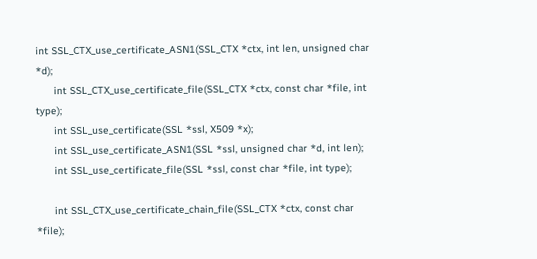int SSL_CTX_use_certificate_ASN1(SSL_CTX *ctx, int len, unsigned char *d);
      int SSL_CTX_use_certificate_file(SSL_CTX *ctx, const char *file, int type);
      int SSL_use_certificate(SSL *ssl, X509 *x);
      int SSL_use_certificate_ASN1(SSL *ssl, unsigned char *d, int len);
      int SSL_use_certificate_file(SSL *ssl, const char *file, int type);

      int SSL_CTX_use_certificate_chain_file(SSL_CTX *ctx, const char *file);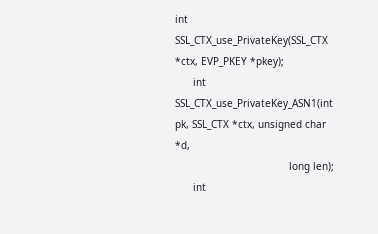int SSL_CTX_use_PrivateKey(SSL_CTX *ctx, EVP_PKEY *pkey);
      int SSL_CTX_use_PrivateKey_ASN1(int pk, SSL_CTX *ctx, unsigned char *d,
                                      long len);
      int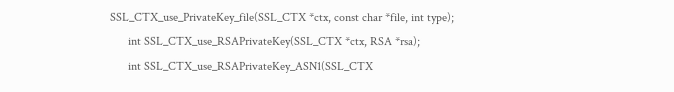SSL_CTX_use_PrivateKey_file(SSL_CTX *ctx, const char *file, int type);
      int SSL_CTX_use_RSAPrivateKey(SSL_CTX *ctx, RSA *rsa);
      int SSL_CTX_use_RSAPrivateKey_ASN1(SSL_CTX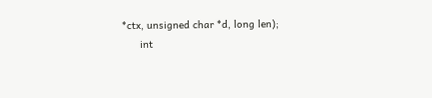*ctx, unsigned char *d, long len);
      int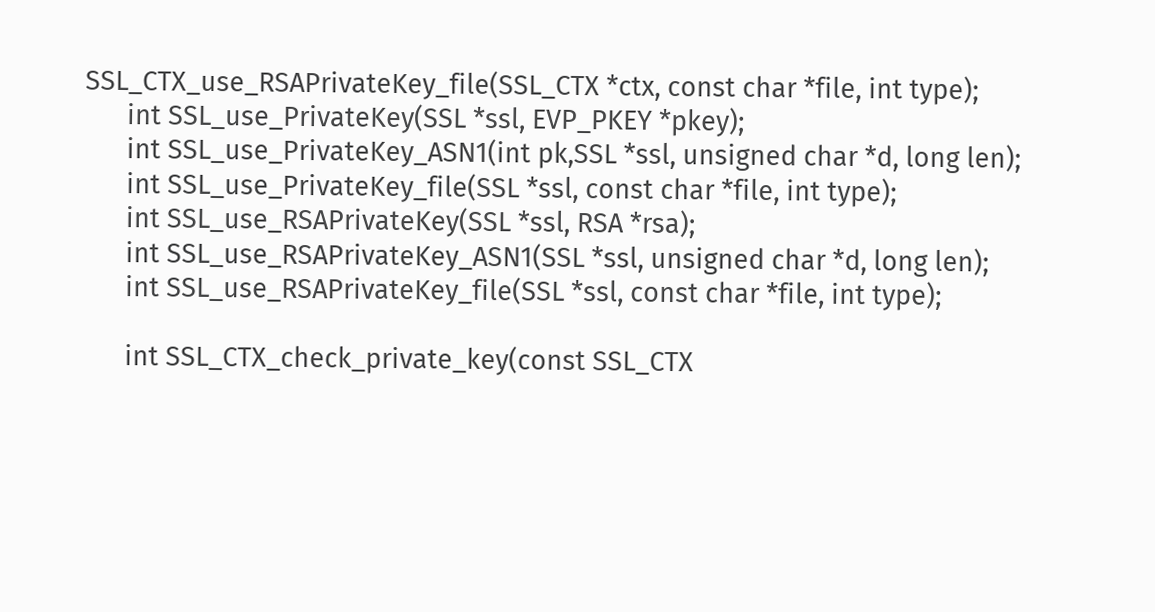SSL_CTX_use_RSAPrivateKey_file(SSL_CTX *ctx, const char *file, int type);
      int SSL_use_PrivateKey(SSL *ssl, EVP_PKEY *pkey);
      int SSL_use_PrivateKey_ASN1(int pk,SSL *ssl, unsigned char *d, long len);
      int SSL_use_PrivateKey_file(SSL *ssl, const char *file, int type);
      int SSL_use_RSAPrivateKey(SSL *ssl, RSA *rsa);
      int SSL_use_RSAPrivateKey_ASN1(SSL *ssl, unsigned char *d, long len);
      int SSL_use_RSAPrivateKey_file(SSL *ssl, const char *file, int type);

      int SSL_CTX_check_private_key(const SSL_CTX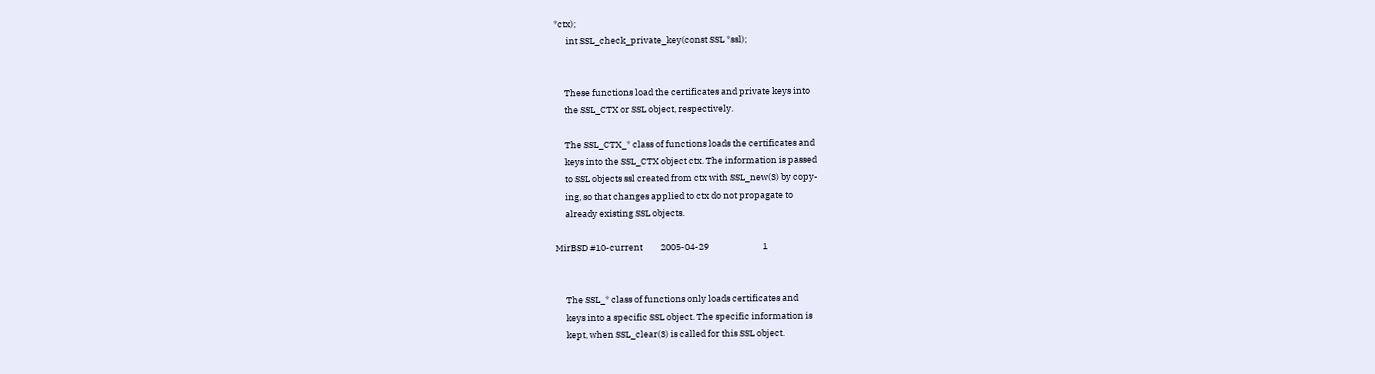*ctx);
      int SSL_check_private_key(const SSL *ssl);


     These functions load the certificates and private keys into
     the SSL_CTX or SSL object, respectively.

     The SSL_CTX_* class of functions loads the certificates and
     keys into the SSL_CTX object ctx. The information is passed
     to SSL objects ssl created from ctx with SSL_new(3) by copy-
     ing, so that changes applied to ctx do not propagate to
     already existing SSL objects.

MirBSD #10-current         2005-04-29                           1


     The SSL_* class of functions only loads certificates and
     keys into a specific SSL object. The specific information is
     kept, when SSL_clear(3) is called for this SSL object.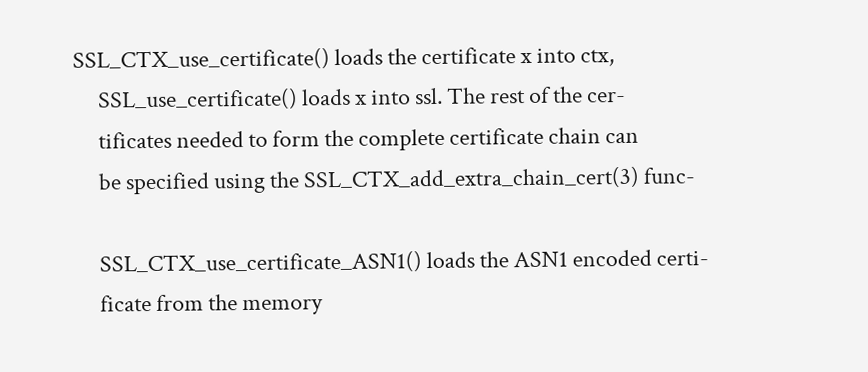SSL_CTX_use_certificate() loads the certificate x into ctx,
     SSL_use_certificate() loads x into ssl. The rest of the cer-
     tificates needed to form the complete certificate chain can
     be specified using the SSL_CTX_add_extra_chain_cert(3) func-

     SSL_CTX_use_certificate_ASN1() loads the ASN1 encoded certi-
     ficate from the memory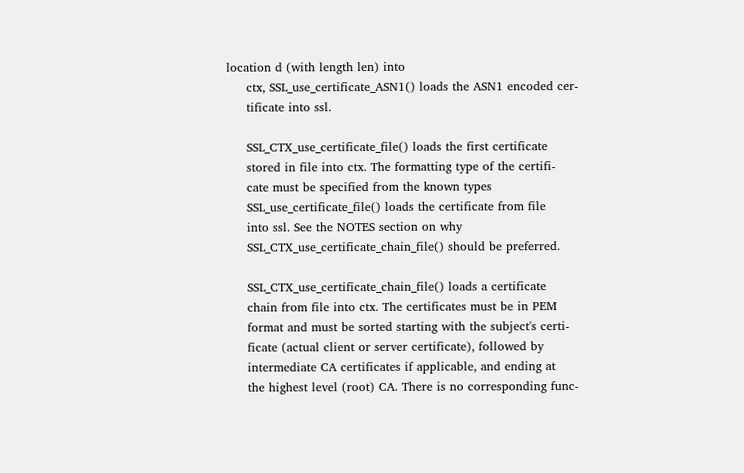location d (with length len) into
     ctx, SSL_use_certificate_ASN1() loads the ASN1 encoded cer-
     tificate into ssl.

     SSL_CTX_use_certificate_file() loads the first certificate
     stored in file into ctx. The formatting type of the certifi-
     cate must be specified from the known types
     SSL_use_certificate_file() loads the certificate from file
     into ssl. See the NOTES section on why
     SSL_CTX_use_certificate_chain_file() should be preferred.

     SSL_CTX_use_certificate_chain_file() loads a certificate
     chain from file into ctx. The certificates must be in PEM
     format and must be sorted starting with the subject's certi-
     ficate (actual client or server certificate), followed by
     intermediate CA certificates if applicable, and ending at
     the highest level (root) CA. There is no corresponding func-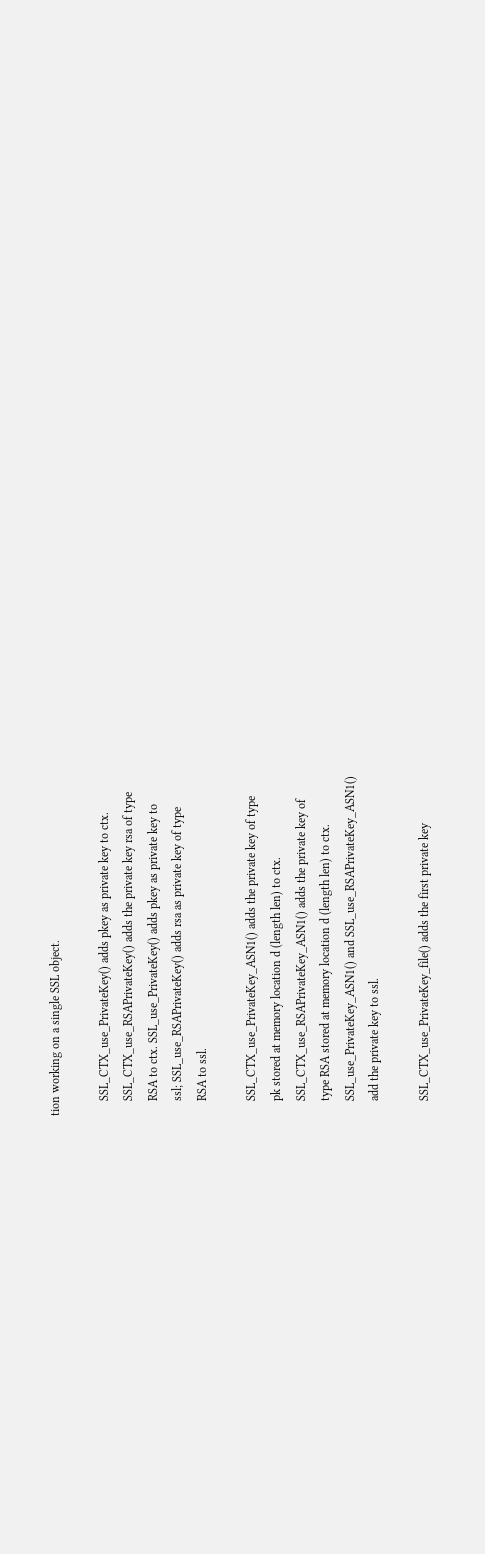tion working on a single SSL object.

     SSL_CTX_use_PrivateKey() adds pkey as private key to ctx.
     SSL_CTX_use_RSAPrivateKey() adds the private key rsa of type
     RSA to ctx. SSL_use_PrivateKey() adds pkey as private key to
     ssl; SSL_use_RSAPrivateKey() adds rsa as private key of type
     RSA to ssl.

     SSL_CTX_use_PrivateKey_ASN1() adds the private key of type
     pk stored at memory location d (length len) to ctx.
     SSL_CTX_use_RSAPrivateKey_ASN1() adds the private key of
     type RSA stored at memory location d (length len) to ctx.
     SSL_use_PrivateKey_ASN1() and SSL_use_RSAPrivateKey_ASN1()
     add the private key to ssl.

     SSL_CTX_use_PrivateKey_file() adds the first private key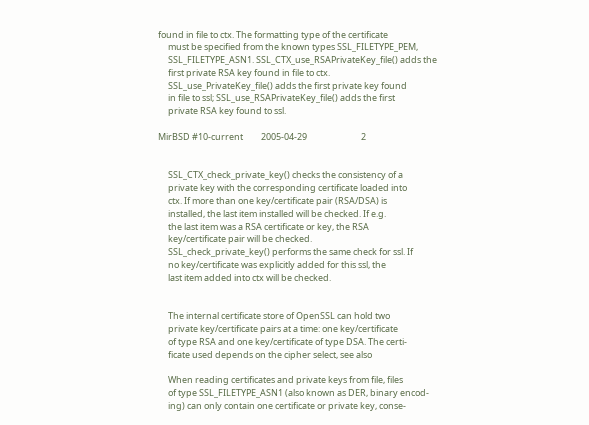found in file to ctx. The formatting type of the certificate
     must be specified from the known types SSL_FILETYPE_PEM,
     SSL_FILETYPE_ASN1. SSL_CTX_use_RSAPrivateKey_file() adds the
     first private RSA key found in file to ctx.
     SSL_use_PrivateKey_file() adds the first private key found
     in file to ssl; SSL_use_RSAPrivateKey_file() adds the first
     private RSA key found to ssl.

MirBSD #10-current         2005-04-29                           2


     SSL_CTX_check_private_key() checks the consistency of a
     private key with the corresponding certificate loaded into
     ctx. If more than one key/certificate pair (RSA/DSA) is
     installed, the last item installed will be checked. If e.g.
     the last item was a RSA certificate or key, the RSA
     key/certificate pair will be checked.
     SSL_check_private_key() performs the same check for ssl. If
     no key/certificate was explicitly added for this ssl, the
     last item added into ctx will be checked.


     The internal certificate store of OpenSSL can hold two
     private key/certificate pairs at a time: one key/certificate
     of type RSA and one key/certificate of type DSA. The certi-
     ficate used depends on the cipher select, see also

     When reading certificates and private keys from file, files
     of type SSL_FILETYPE_ASN1 (also known as DER, binary encod-
     ing) can only contain one certificate or private key, conse-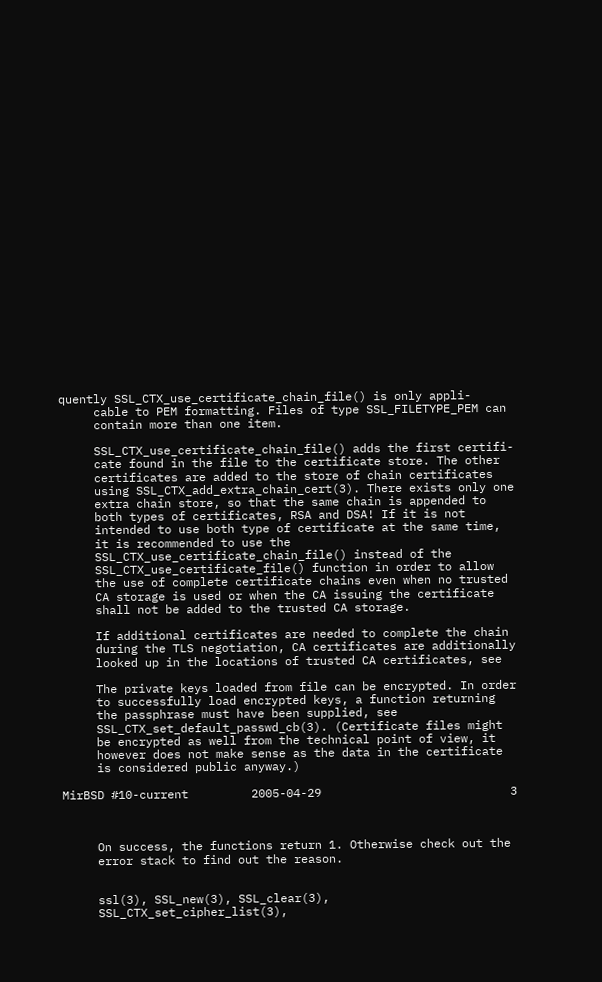quently SSL_CTX_use_certificate_chain_file() is only appli-
     cable to PEM formatting. Files of type SSL_FILETYPE_PEM can
     contain more than one item.

     SSL_CTX_use_certificate_chain_file() adds the first certifi-
     cate found in the file to the certificate store. The other
     certificates are added to the store of chain certificates
     using SSL_CTX_add_extra_chain_cert(3). There exists only one
     extra chain store, so that the same chain is appended to
     both types of certificates, RSA and DSA! If it is not
     intended to use both type of certificate at the same time,
     it is recommended to use the
     SSL_CTX_use_certificate_chain_file() instead of the
     SSL_CTX_use_certificate_file() function in order to allow
     the use of complete certificate chains even when no trusted
     CA storage is used or when the CA issuing the certificate
     shall not be added to the trusted CA storage.

     If additional certificates are needed to complete the chain
     during the TLS negotiation, CA certificates are additionally
     looked up in the locations of trusted CA certificates, see

     The private keys loaded from file can be encrypted. In order
     to successfully load encrypted keys, a function returning
     the passphrase must have been supplied, see
     SSL_CTX_set_default_passwd_cb(3). (Certificate files might
     be encrypted as well from the technical point of view, it
     however does not make sense as the data in the certificate
     is considered public anyway.)

MirBSD #10-current         2005-04-29                           3



     On success, the functions return 1. Otherwise check out the
     error stack to find out the reason.


     ssl(3), SSL_new(3), SSL_clear(3),
     SSL_CTX_set_cipher_list(3),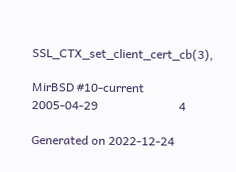SSL_CTX_set_client_cert_cb(3),

MirBSD #10-current         2005-04-29                           4

Generated on 2022-12-24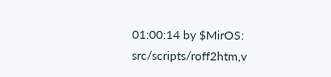01:00:14 by $MirOS: src/scripts/roff2htm,v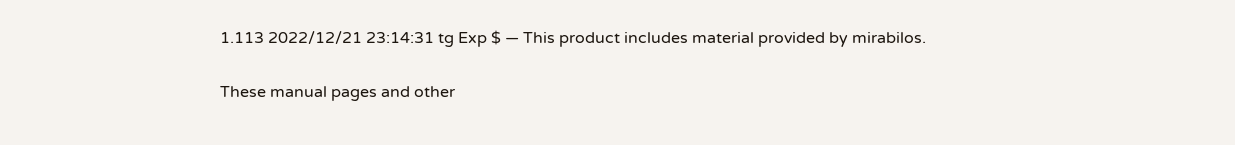1.113 2022/12/21 23:14:31 tg Exp $ — This product includes material provided by mirabilos.

These manual pages and other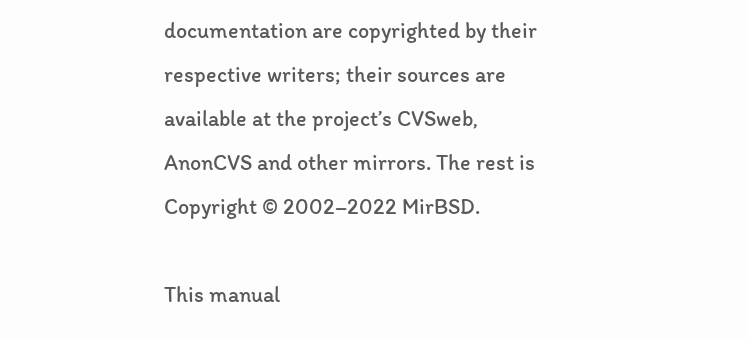documentation are copyrighted by their respective writers; their sources are available at the project’s CVSweb, AnonCVS and other mirrors. The rest is Copyright © 2002–2022 MirBSD.

This manual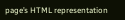page’s HTML representation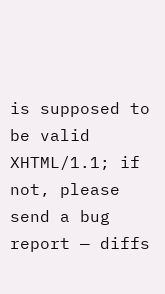is supposed to be valid XHTML/1.1; if not, please send a bug report — diffs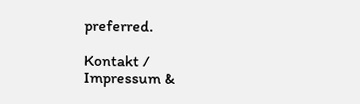preferred.

Kontakt / Impressum &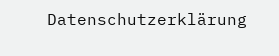Datenschutzerklärung